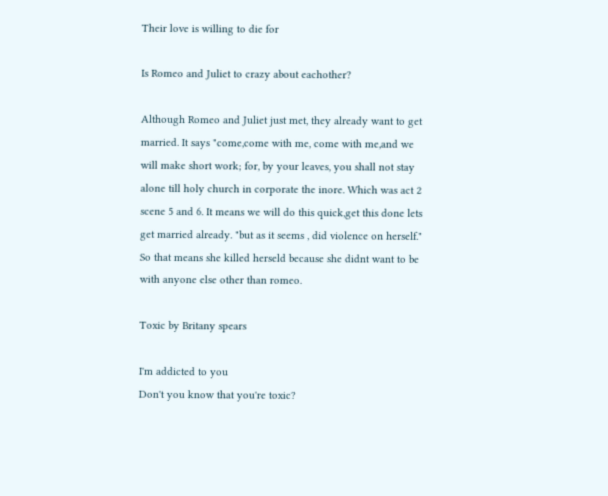Their love is willing to die for

Is Romeo and Juliet to crazy about eachother?

Although Romeo and Juliet just met, they already want to get married. It says "come,come with me, come with me,and we will make short work; for, by your leaves, you shall not stay alone till holy church in corporate the inore. Which was act 2 scene 5 and 6. It means we will do this quick,get this done lets get married already. "but as it seems , did violence on herself." So that means she killed herseld because she didnt want to be with anyone else other than romeo.

Toxic by Britany spears

I'm addicted to you
Don't you know that you're toxic?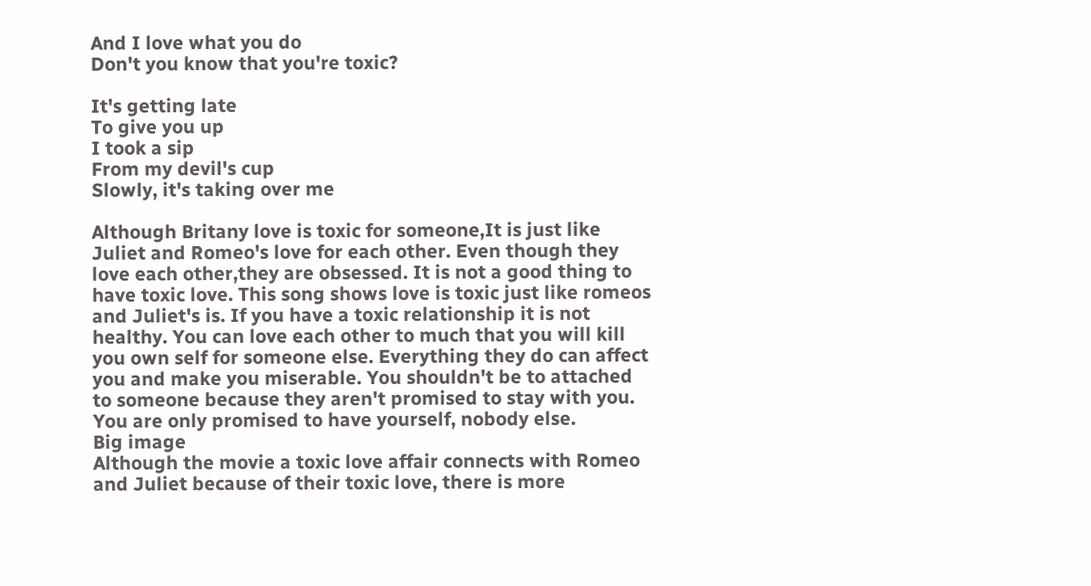And I love what you do
Don't you know that you're toxic?

It's getting late
To give you up
I took a sip
From my devil's cup
Slowly, it's taking over me

Although Britany love is toxic for someone,It is just like Juliet and Romeo's love for each other. Even though they love each other,they are obsessed. It is not a good thing to have toxic love. This song shows love is toxic just like romeos and Juliet's is. If you have a toxic relationship it is not healthy. You can love each other to much that you will kill you own self for someone else. Everything they do can affect you and make you miserable. You shouldn't be to attached to someone because they aren't promised to stay with you. You are only promised to have yourself, nobody else.
Big image
Although the movie a toxic love affair connects with Romeo and Juliet because of their toxic love, there is more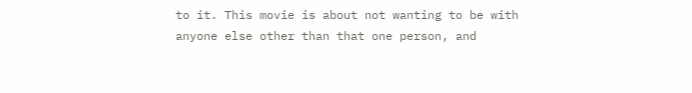to it. This movie is about not wanting to be with anyone else other than that one person, and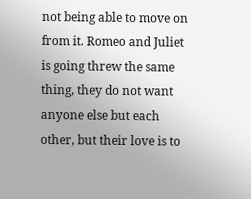not being able to move on from it. Romeo and Juliet is going threw the same thing, they do not want anyone else but each other, but their love is to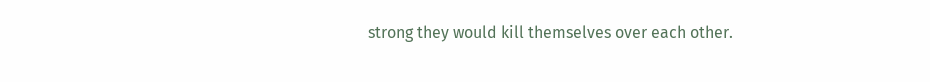strong they would kill themselves over each other.